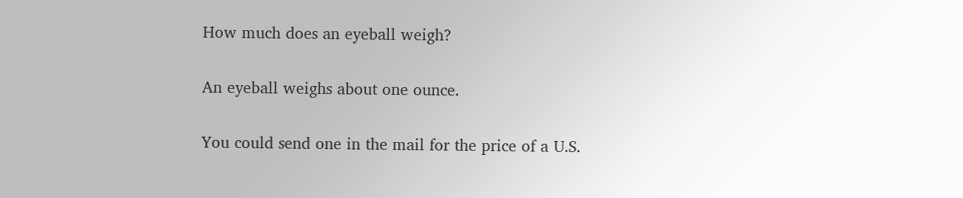How much does an eyeball weigh?

An eyeball weighs about one ounce.

You could send one in the mail for the price of a U.S.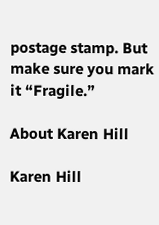postage stamp. But make sure you mark it “Fragile.”

About Karen Hill

Karen Hill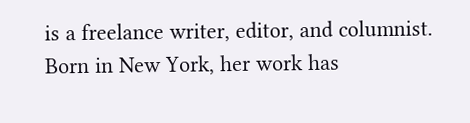is a freelance writer, editor, and columnist. Born in New York, her work has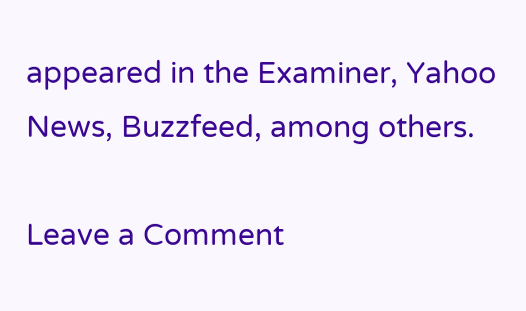appeared in the Examiner, Yahoo News, Buzzfeed, among others.

Leave a Comment